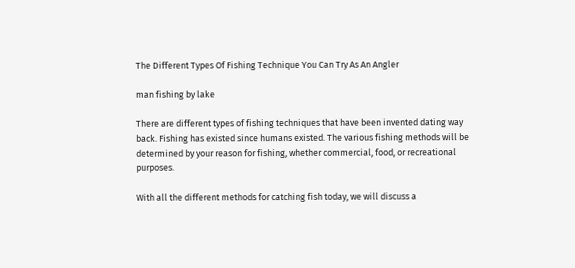The Different Types Of Fishing Technique You Can Try As An Angler

man fishing by lake

There are different types of fishing techniques that have been invented dating way back. Fishing has existed since humans existed. The various fishing methods will be determined by your reason for fishing, whether commercial, food, or recreational purposes.

With all the different methods for catching fish today, we will discuss a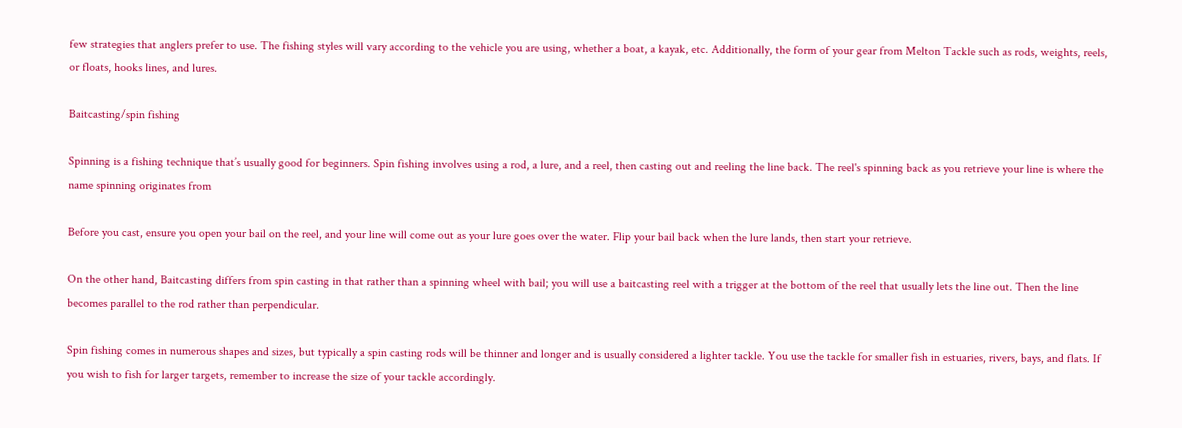few strategies that anglers prefer to use. The fishing styles will vary according to the vehicle you are using, whether a boat, a kayak, etc. Additionally, the form of your gear from Melton Tackle such as rods, weights, reels, or floats, hooks lines, and lures.

Baitcasting/spin fishing

Spinning is a fishing technique that’s usually good for beginners. Spin fishing involves using a rod, a lure, and a reel, then casting out and reeling the line back. The reel's spinning back as you retrieve your line is where the name spinning originates from

Before you cast, ensure you open your bail on the reel, and your line will come out as your lure goes over the water. Flip your bail back when the lure lands, then start your retrieve.

On the other hand, Baitcasting differs from spin casting in that rather than a spinning wheel with bail; you will use a baitcasting reel with a trigger at the bottom of the reel that usually lets the line out. Then the line becomes parallel to the rod rather than perpendicular.

Spin fishing comes in numerous shapes and sizes, but typically a spin casting rods will be thinner and longer and is usually considered a lighter tackle. You use the tackle for smaller fish in estuaries, rivers, bays, and flats. If you wish to fish for larger targets, remember to increase the size of your tackle accordingly.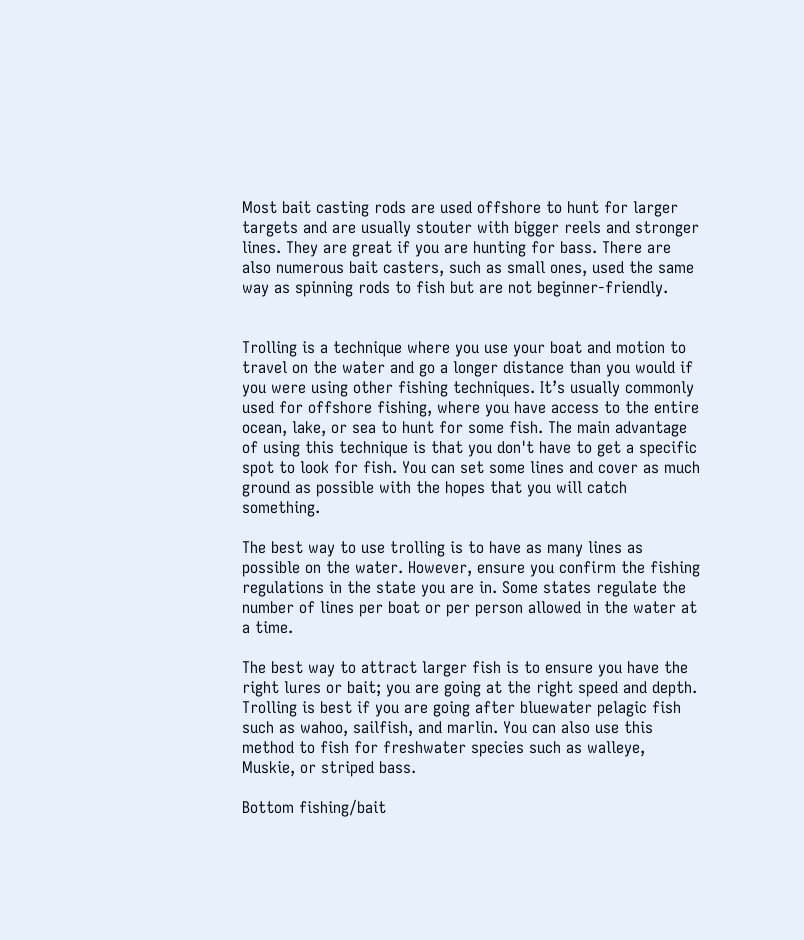Most bait casting rods are used offshore to hunt for larger targets and are usually stouter with bigger reels and stronger lines. They are great if you are hunting for bass. There are also numerous bait casters, such as small ones, used the same way as spinning rods to fish but are not beginner-friendly.


Trolling is a technique where you use your boat and motion to travel on the water and go a longer distance than you would if you were using other fishing techniques. It’s usually commonly used for offshore fishing, where you have access to the entire ocean, lake, or sea to hunt for some fish. The main advantage of using this technique is that you don't have to get a specific spot to look for fish. You can set some lines and cover as much ground as possible with the hopes that you will catch something.

The best way to use trolling is to have as many lines as possible on the water. However, ensure you confirm the fishing regulations in the state you are in. Some states regulate the number of lines per boat or per person allowed in the water at a time.

The best way to attract larger fish is to ensure you have the right lures or bait; you are going at the right speed and depth. Trolling is best if you are going after bluewater pelagic fish such as wahoo, sailfish, and marlin. You can also use this method to fish for freshwater species such as walleye, Muskie, or striped bass.

Bottom fishing/bait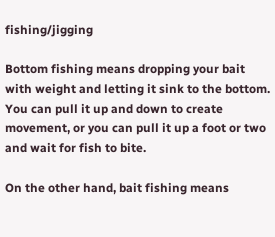fishing/jigging

Bottom fishing means dropping your bait with weight and letting it sink to the bottom. You can pull it up and down to create movement, or you can pull it up a foot or two and wait for fish to bite.

On the other hand, bait fishing means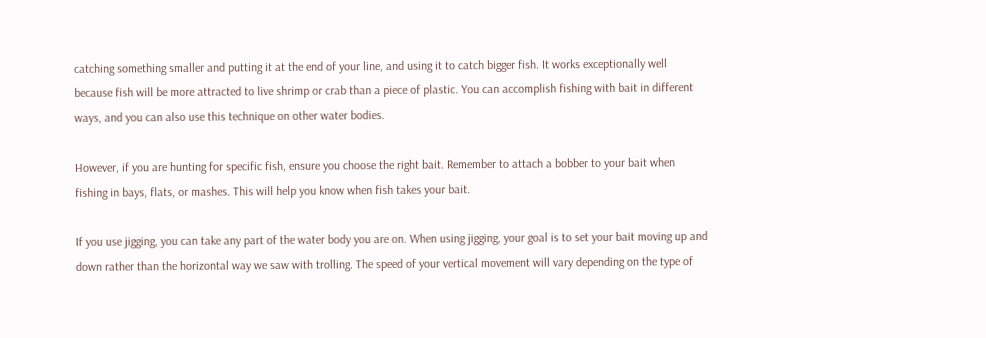catching something smaller and putting it at the end of your line, and using it to catch bigger fish. It works exceptionally well because fish will be more attracted to live shrimp or crab than a piece of plastic. You can accomplish fishing with bait in different ways, and you can also use this technique on other water bodies.

However, if you are hunting for specific fish, ensure you choose the right bait. Remember to attach a bobber to your bait when fishing in bays, flats, or mashes. This will help you know when fish takes your bait.

If you use jigging, you can take any part of the water body you are on. When using jigging, your goal is to set your bait moving up and down rather than the horizontal way we saw with trolling. The speed of your vertical movement will vary depending on the type of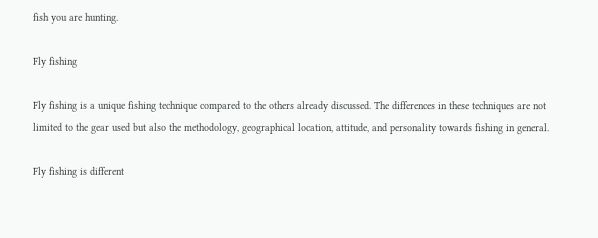fish you are hunting.

Fly fishing

Fly fishing is a unique fishing technique compared to the others already discussed. The differences in these techniques are not limited to the gear used but also the methodology, geographical location, attitude, and personality towards fishing in general.

Fly fishing is different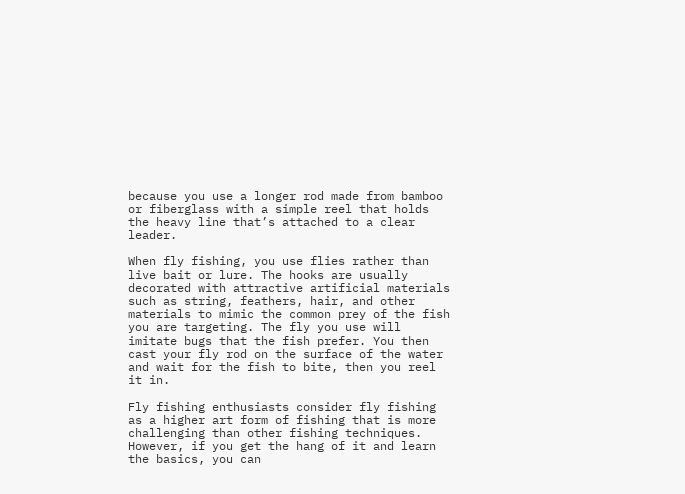because you use a longer rod made from bamboo or fiberglass with a simple reel that holds the heavy line that’s attached to a clear leader.

When fly fishing, you use flies rather than live bait or lure. The hooks are usually decorated with attractive artificial materials such as string, feathers, hair, and other materials to mimic the common prey of the fish you are targeting. The fly you use will imitate bugs that the fish prefer. You then cast your fly rod on the surface of the water and wait for the fish to bite, then you reel it in.

Fly fishing enthusiasts consider fly fishing as a higher art form of fishing that is more challenging than other fishing techniques. However, if you get the hang of it and learn the basics, you can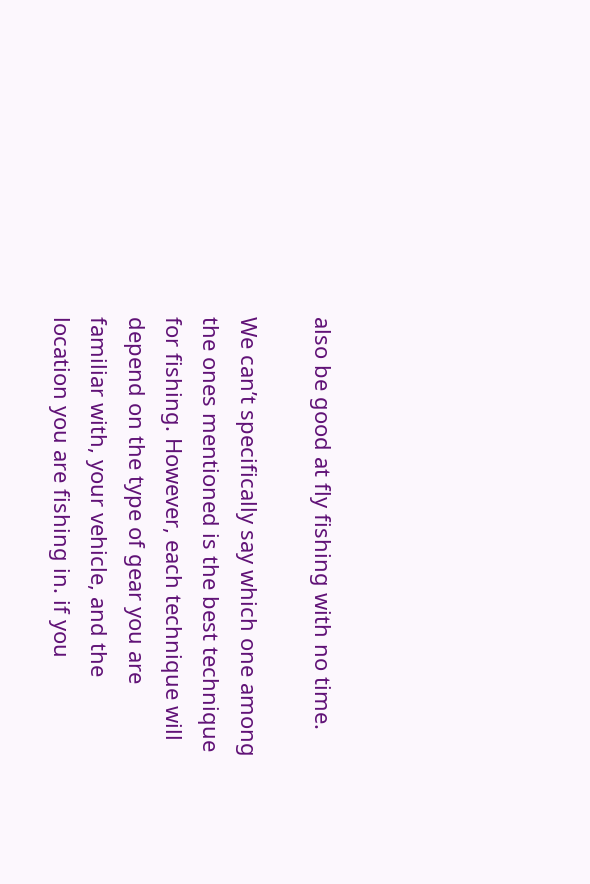also be good at fly fishing with no time.

We can’t specifically say which one among the ones mentioned is the best technique for fishing. However, each technique will depend on the type of gear you are familiar with, your vehicle, and the location you are fishing in. if you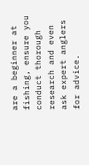are a beginner at fishing, ensure you conduct thorough research and even ask expert anglers for advice.